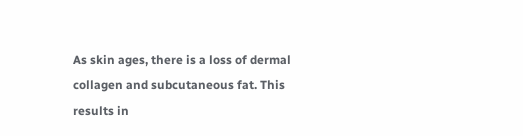As skin ages, there is a loss of dermal collagen and subcutaneous fat. This results in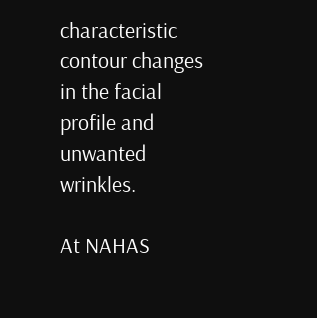characteristic contour changes in the facial profile and unwanted wrinkles.

At NAHAS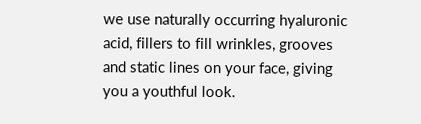we use naturally occurring hyaluronic acid, fillers to fill wrinkles, grooves and static lines on your face, giving you a youthful look.